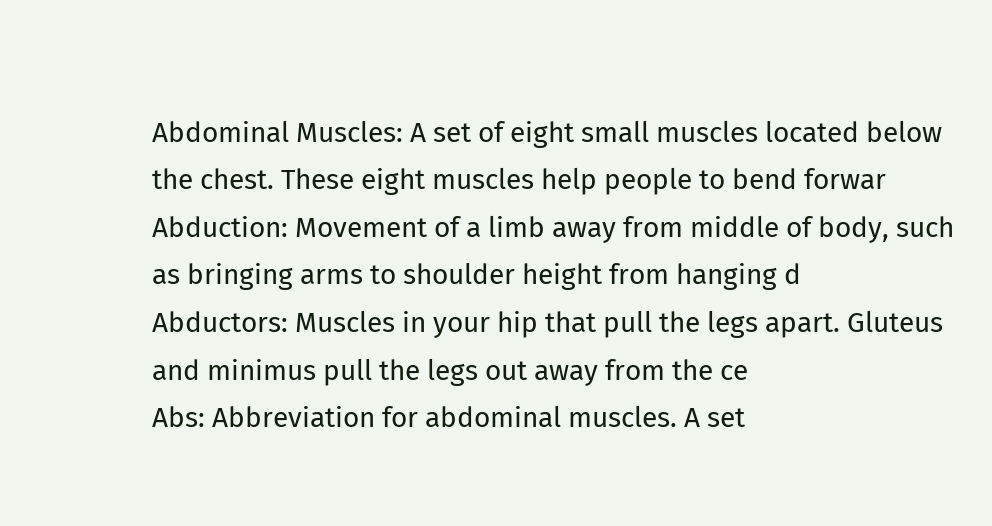Abdominal Muscles: A set of eight small muscles located below the chest. These eight muscles help people to bend forwar
Abduction: Movement of a limb away from middle of body, such as bringing arms to shoulder height from hanging d
Abductors: Muscles in your hip that pull the legs apart. Gluteus and minimus pull the legs out away from the ce
Abs: Abbreviation for abdominal muscles. A set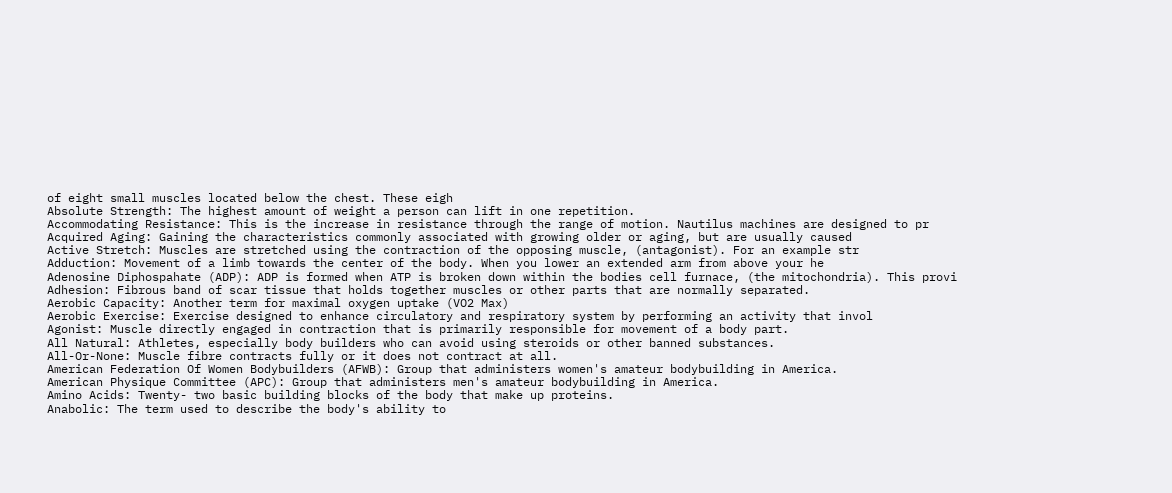of eight small muscles located below the chest. These eigh
Absolute Strength: The highest amount of weight a person can lift in one repetition.
Accommodating Resistance: This is the increase in resistance through the range of motion. Nautilus machines are designed to pr
Acquired Aging: Gaining the characteristics commonly associated with growing older or aging, but are usually caused
Active Stretch: Muscles are stretched using the contraction of the opposing muscle, (antagonist). For an example str
Adduction: Movement of a limb towards the center of the body. When you lower an extended arm from above your he
Adenosine Diphospahate (ADP): ADP is formed when ATP is broken down within the bodies cell furnace, (the mitochondria). This provi
Adhesion: Fibrous band of scar tissue that holds together muscles or other parts that are normally separated.
Aerobic Capacity: Another term for maximal oxygen uptake (VO2 Max)
Aerobic Exercise: Exercise designed to enhance circulatory and respiratory system by performing an activity that invol
Agonist: Muscle directly engaged in contraction that is primarily responsible for movement of a body part.
All Natural: Athletes, especially body builders who can avoid using steroids or other banned substances.
All-Or-None: Muscle fibre contracts fully or it does not contract at all.
American Federation Of Women Bodybuilders (AFWB): Group that administers women's amateur bodybuilding in America.
American Physique Committee (APC): Group that administers men's amateur bodybuilding in America.
Amino Acids: Twenty- two basic building blocks of the body that make up proteins.
Anabolic: The term used to describe the body's ability to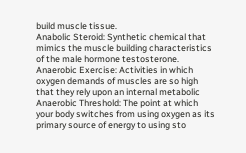build muscle tissue.
Anabolic Steroid: Synthetic chemical that mimics the muscle building characteristics of the male hormone testosterone.
Anaerobic Exercise: Activities in which oxygen demands of muscles are so high that they rely upon an internal metabolic
Anaerobic Threshold: The point at which your body switches from using oxygen as its primary source of energy to using sto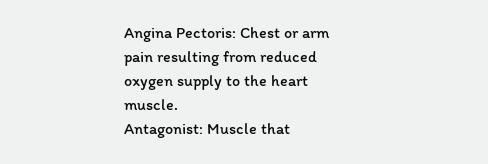Angina Pectoris: Chest or arm pain resulting from reduced oxygen supply to the heart muscle.
Antagonist: Muscle that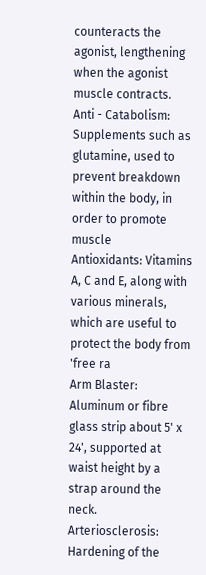counteracts the agonist, lengthening when the agonist muscle contracts.
Anti - Catabolism: Supplements such as glutamine, used to prevent breakdown within the body, in order to promote muscle
Antioxidants: Vitamins A, C and E, along with various minerals, which are useful to protect the body from 'free ra
Arm Blaster: Aluminum or fibre glass strip about 5' x 24', supported at waist height by a strap around the neck.
Arteriosclerosis: Hardening of the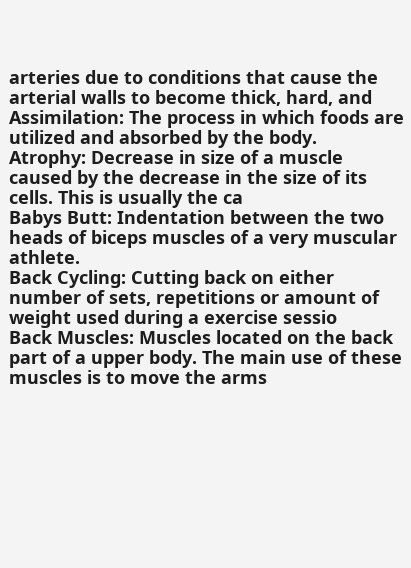arteries due to conditions that cause the arterial walls to become thick, hard, and
Assimilation: The process in which foods are utilized and absorbed by the body.
Atrophy: Decrease in size of a muscle caused by the decrease in the size of its cells. This is usually the ca
Babys Butt: Indentation between the two heads of biceps muscles of a very muscular athlete.
Back Cycling: Cutting back on either number of sets, repetitions or amount of weight used during a exercise sessio
Back Muscles: Muscles located on the back part of a upper body. The main use of these muscles is to move the arms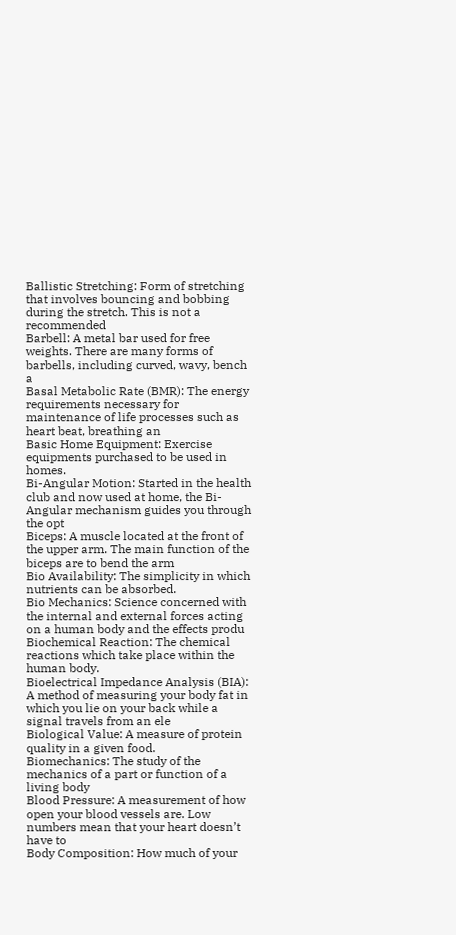Ballistic Stretching: Form of stretching that involves bouncing and bobbing during the stretch. This is not a recommended
Barbell: A metal bar used for free weights. There are many forms of barbells, including curved, wavy, bench a
Basal Metabolic Rate (BMR): The energy requirements necessary for maintenance of life processes such as heart beat, breathing an
Basic Home Equipment: Exercise equipments purchased to be used in homes.
Bi-Angular Motion: Started in the health club and now used at home, the Bi-Angular mechanism guides you through the opt
Biceps: A muscle located at the front of the upper arm. The main function of the biceps are to bend the arm
Bio Availability: The simplicity in which nutrients can be absorbed.
Bio Mechanics: Science concerned with the internal and external forces acting on a human body and the effects produ
Biochemical Reaction: The chemical reactions which take place within the human body.
Bioelectrical Impedance Analysis (BIA): A method of measuring your body fat in which you lie on your back while a signal travels from an ele
Biological Value: A measure of protein quality in a given food.
Biomechanics: The study of the mechanics of a part or function of a living body
Blood Pressure: A measurement of how open your blood vessels are. Low numbers mean that your heart doesn’t have to
Body Composition: How much of your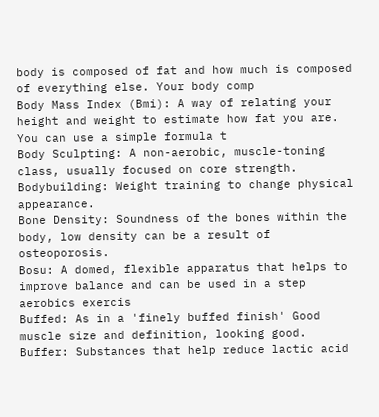body is composed of fat and how much is composed of everything else. Your body comp
Body Mass Index (Bmi): A way of relating your height and weight to estimate how fat you are. You can use a simple formula t
Body Sculpting: A non-aerobic, muscle-toning class, usually focused on core strength.
Bodybuilding: Weight training to change physical appearance.
Bone Density: Soundness of the bones within the body, low density can be a result of osteoporosis.
Bosu: A domed, flexible apparatus that helps to improve balance and can be used in a step aerobics exercis
Buffed: As in a 'finely buffed finish' Good muscle size and definition, looking good.
Buffer: Substances that help reduce lactic acid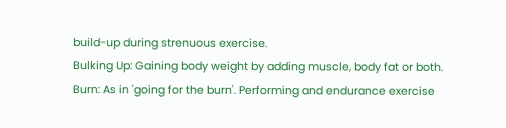build-up during strenuous exercise.
Bulking Up: Gaining body weight by adding muscle, body fat or both.
Burn: As in 'going for the burn'. Performing and endurance exercise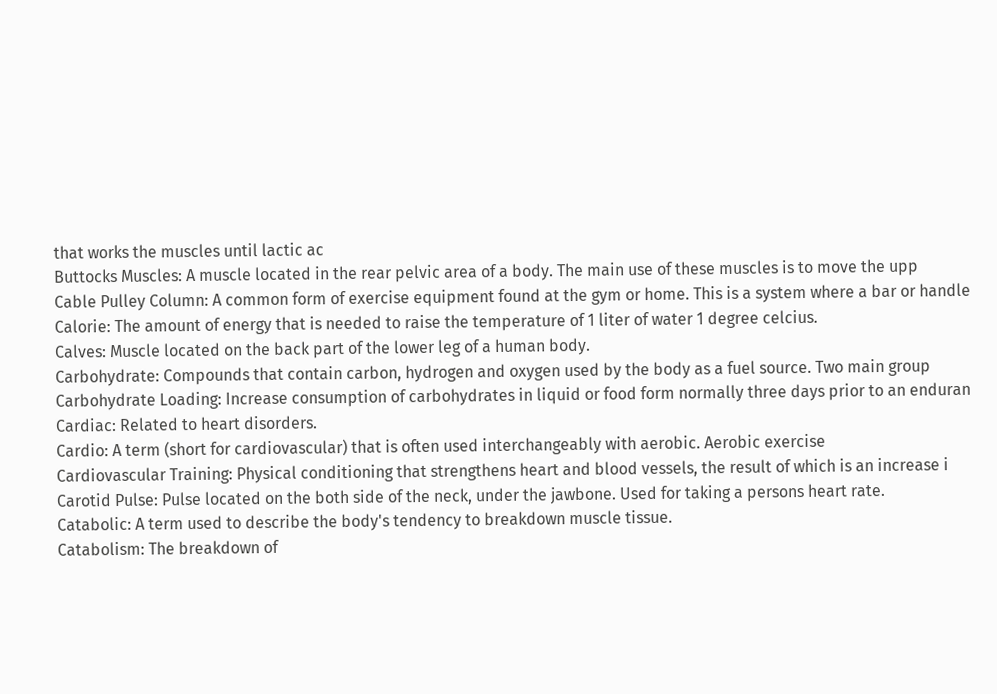that works the muscles until lactic ac
Buttocks Muscles: A muscle located in the rear pelvic area of a body. The main use of these muscles is to move the upp
Cable Pulley Column: A common form of exercise equipment found at the gym or home. This is a system where a bar or handle
Calorie: The amount of energy that is needed to raise the temperature of 1 liter of water 1 degree celcius.
Calves: Muscle located on the back part of the lower leg of a human body.
Carbohydrate: Compounds that contain carbon, hydrogen and oxygen used by the body as a fuel source. Two main group
Carbohydrate Loading: Increase consumption of carbohydrates in liquid or food form normally three days prior to an enduran
Cardiac: Related to heart disorders.
Cardio: A term (short for cardiovascular) that is often used interchangeably with aerobic. Aerobic exercise
Cardiovascular Training: Physical conditioning that strengthens heart and blood vessels, the result of which is an increase i
Carotid Pulse: Pulse located on the both side of the neck, under the jawbone. Used for taking a persons heart rate.
Catabolic: A term used to describe the body's tendency to breakdown muscle tissue.
Catabolism: The breakdown of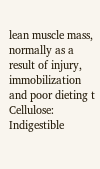lean muscle mass, normally as a result of injury, immobilization and poor dieting t
Cellulose: Indigestible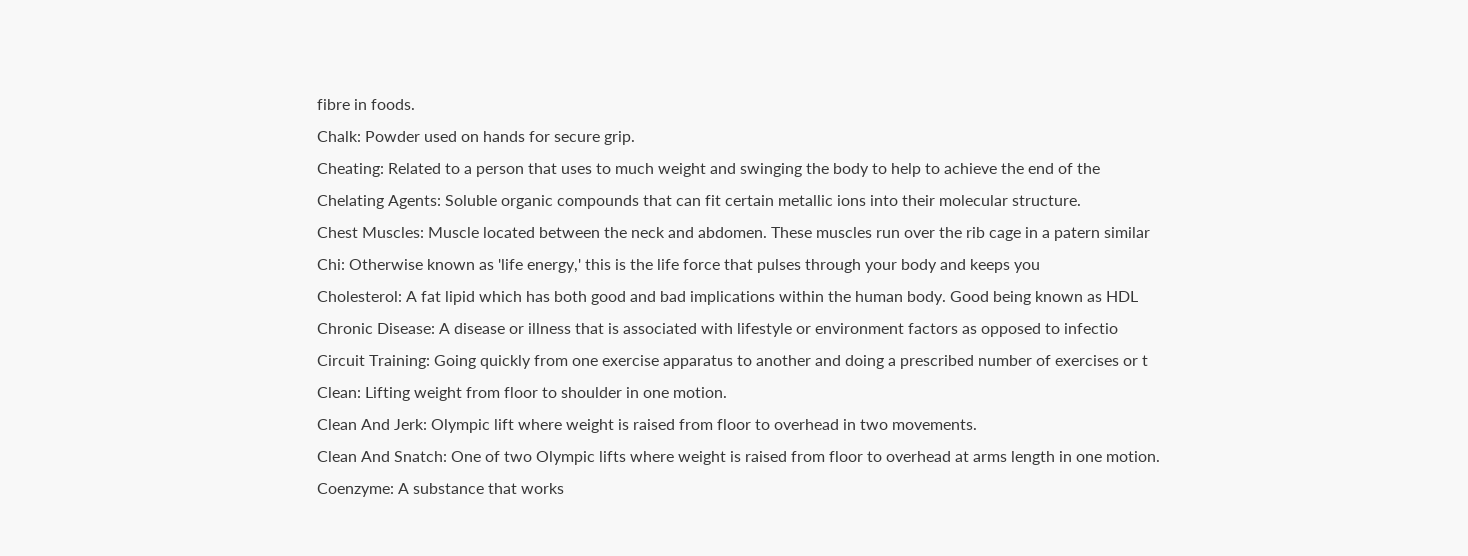fibre in foods.
Chalk: Powder used on hands for secure grip.
Cheating: Related to a person that uses to much weight and swinging the body to help to achieve the end of the
Chelating Agents: Soluble organic compounds that can fit certain metallic ions into their molecular structure.
Chest Muscles: Muscle located between the neck and abdomen. These muscles run over the rib cage in a patern similar
Chi: Otherwise known as 'life energy,' this is the life force that pulses through your body and keeps you
Cholesterol: A fat lipid which has both good and bad implications within the human body. Good being known as HDL
Chronic Disease: A disease or illness that is associated with lifestyle or environment factors as opposed to infectio
Circuit Training: Going quickly from one exercise apparatus to another and doing a prescribed number of exercises or t
Clean: Lifting weight from floor to shoulder in one motion.
Clean And Jerk: Olympic lift where weight is raised from floor to overhead in two movements.
Clean And Snatch: One of two Olympic lifts where weight is raised from floor to overhead at arms length in one motion.
Coenzyme: A substance that works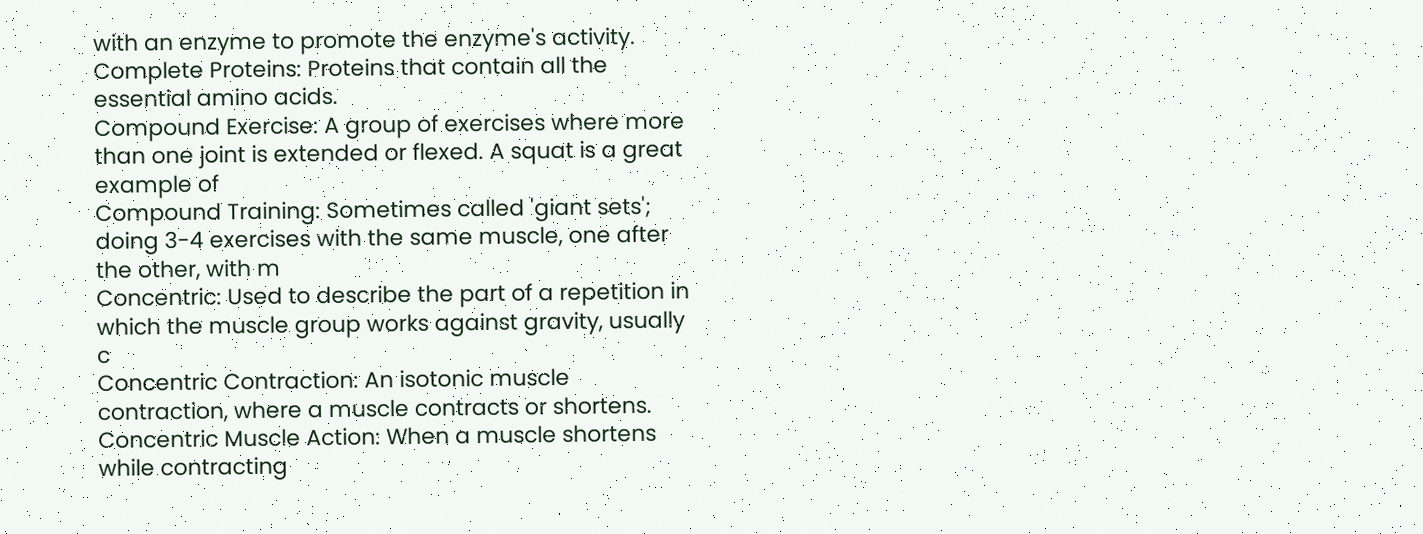with an enzyme to promote the enzyme's activity.
Complete Proteins: Proteins that contain all the essential amino acids.
Compound Exercise: A group of exercises where more than one joint is extended or flexed. A squat is a great example of
Compound Training: Sometimes called 'giant sets'; doing 3-4 exercises with the same muscle, one after the other, with m
Concentric: Used to describe the part of a repetition in which the muscle group works against gravity, usually c
Concentric Contraction: An isotonic muscle contraction, where a muscle contracts or shortens.
Concentric Muscle Action: When a muscle shortens while contracting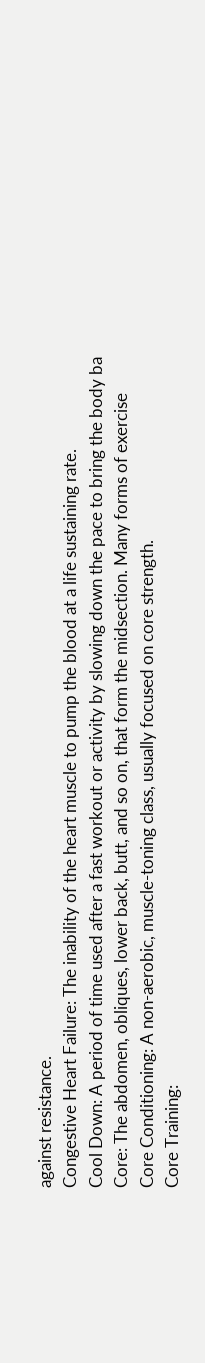against resistance.
Congestive Heart Failure: The inability of the heart muscle to pump the blood at a life sustaining rate.
Cool Down: A period of time used after a fast workout or activity by slowing down the pace to bring the body ba
Core: The abdomen, obliques, lower back, butt, and so on, that form the midsection. Many forms of exercise
Core Conditioning: A non-aerobic, muscle-toning class, usually focused on core strength.
Core Training: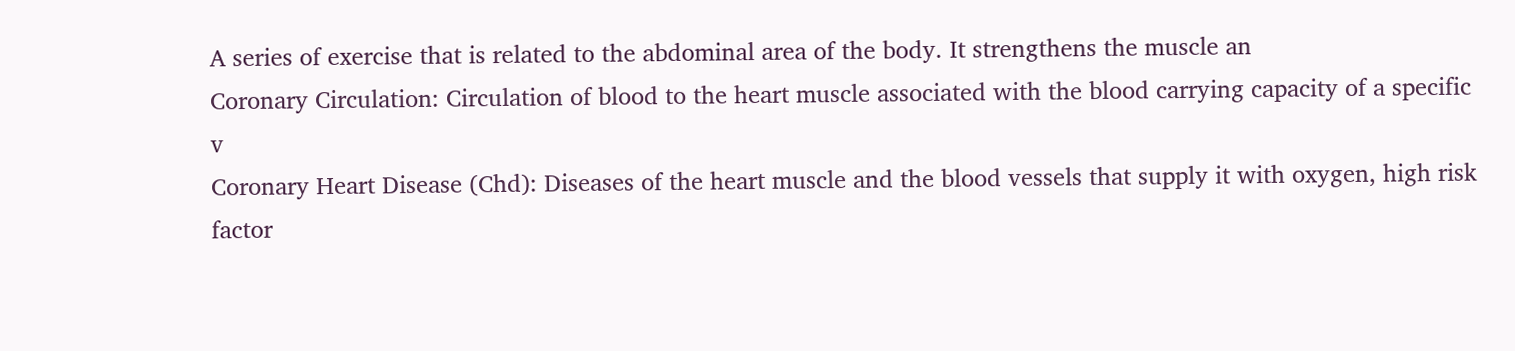A series of exercise that is related to the abdominal area of the body. It strengthens the muscle an
Coronary Circulation: Circulation of blood to the heart muscle associated with the blood carrying capacity of a specific v
Coronary Heart Disease (Chd): Diseases of the heart muscle and the blood vessels that supply it with oxygen, high risk factor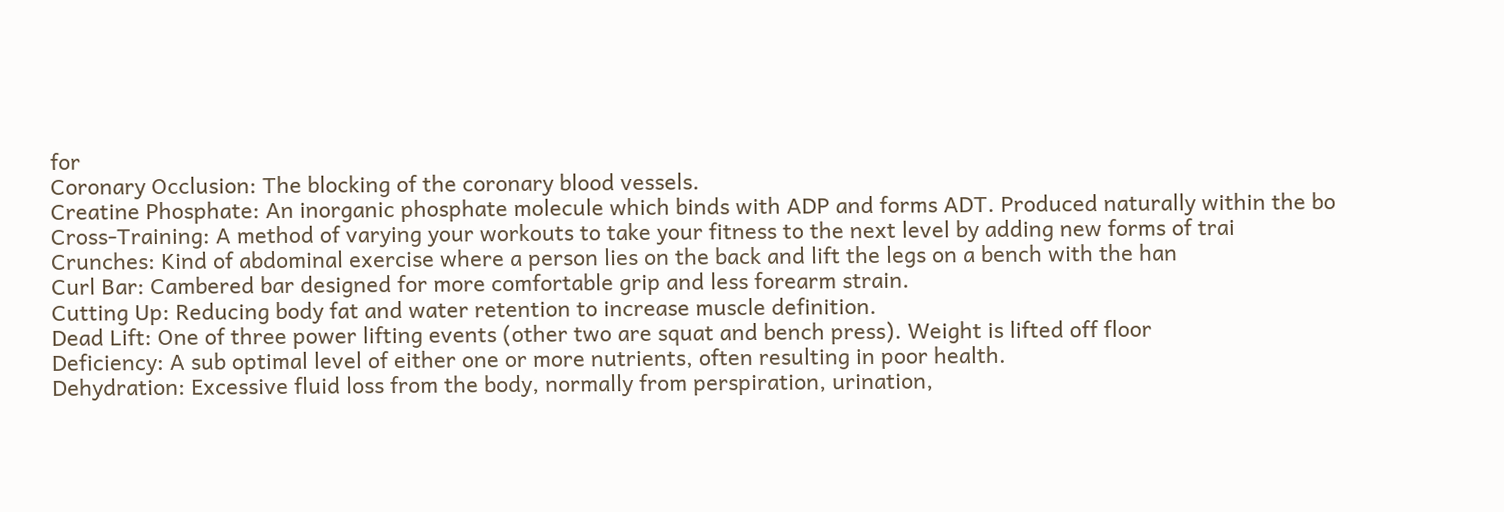for
Coronary Occlusion: The blocking of the coronary blood vessels.
Creatine Phosphate: An inorganic phosphate molecule which binds with ADP and forms ADT. Produced naturally within the bo
Cross-Training: A method of varying your workouts to take your fitness to the next level by adding new forms of trai
Crunches: Kind of abdominal exercise where a person lies on the back and lift the legs on a bench with the han
Curl Bar: Cambered bar designed for more comfortable grip and less forearm strain.
Cutting Up: Reducing body fat and water retention to increase muscle definition.
Dead Lift: One of three power lifting events (other two are squat and bench press). Weight is lifted off floor
Deficiency: A sub optimal level of either one or more nutrients, often resulting in poor health.
Dehydration: Excessive fluid loss from the body, normally from perspiration, urination,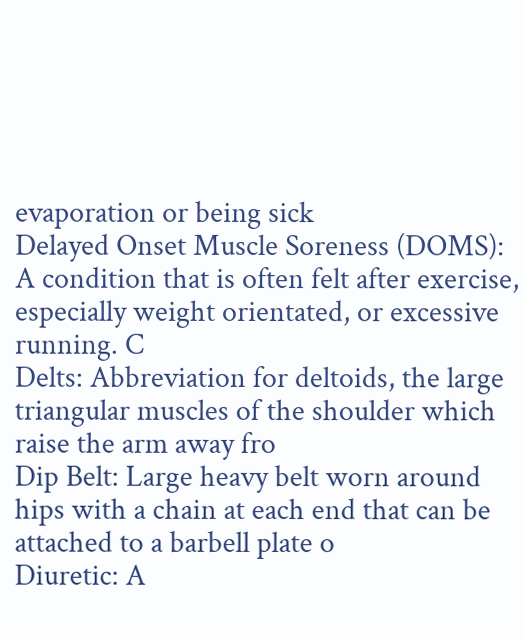evaporation or being sick
Delayed Onset Muscle Soreness (DOMS): A condition that is often felt after exercise, especially weight orientated, or excessive running. C
Delts: Abbreviation for deltoids, the large triangular muscles of the shoulder which raise the arm away fro
Dip Belt: Large heavy belt worn around hips with a chain at each end that can be attached to a barbell plate o
Diuretic: A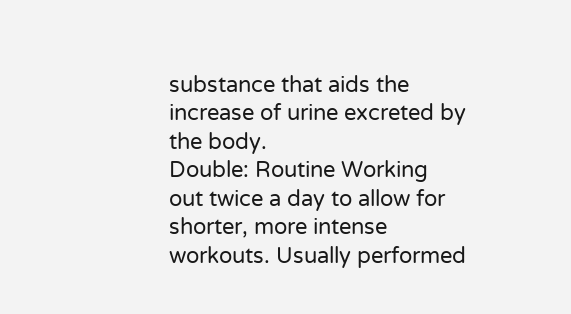substance that aids the increase of urine excreted by the body.
Double: Routine Working out twice a day to allow for shorter, more intense workouts. Usually performed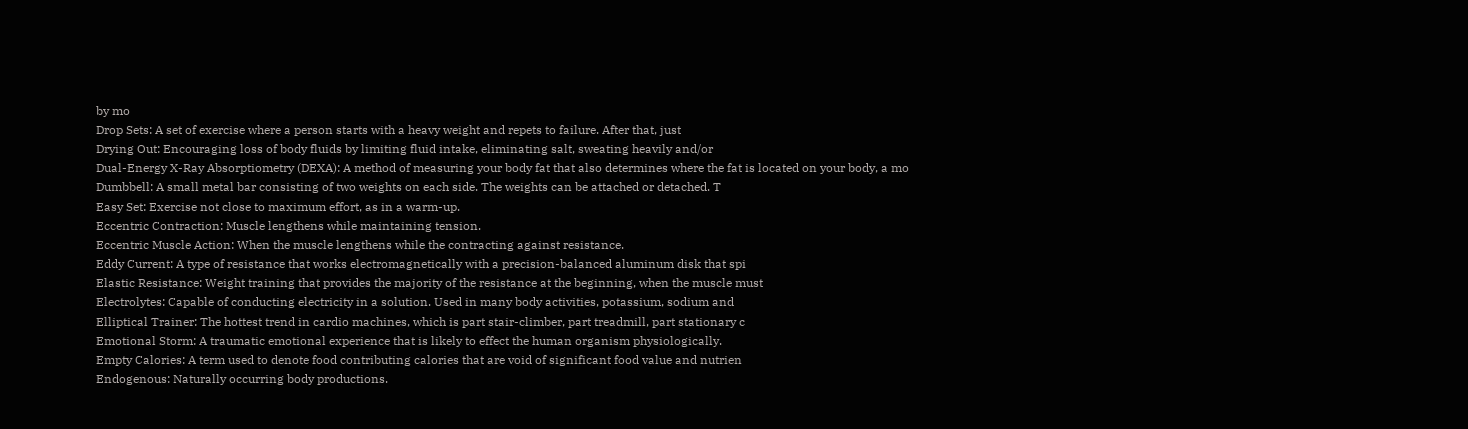by mo
Drop Sets: A set of exercise where a person starts with a heavy weight and repets to failure. After that, just
Drying Out: Encouraging loss of body fluids by limiting fluid intake, eliminating salt, sweating heavily and/or
Dual-Energy X-Ray Absorptiometry (DEXA): A method of measuring your body fat that also determines where the fat is located on your body, a mo
Dumbbell: A small metal bar consisting of two weights on each side. The weights can be attached or detached. T
Easy Set: Exercise not close to maximum effort, as in a warm-up.
Eccentric Contraction: Muscle lengthens while maintaining tension.
Eccentric Muscle Action: When the muscle lengthens while the contracting against resistance.
Eddy Current: A type of resistance that works electromagnetically with a precision-balanced aluminum disk that spi
Elastic Resistance: Weight training that provides the majority of the resistance at the beginning, when the muscle must
Electrolytes: Capable of conducting electricity in a solution. Used in many body activities, potassium, sodium and
Elliptical Trainer: The hottest trend in cardio machines, which is part stair-climber, part treadmill, part stationary c
Emotional Storm: A traumatic emotional experience that is likely to effect the human organism physiologically.
Empty Calories: A term used to denote food contributing calories that are void of significant food value and nutrien
Endogenous: Naturally occurring body productions.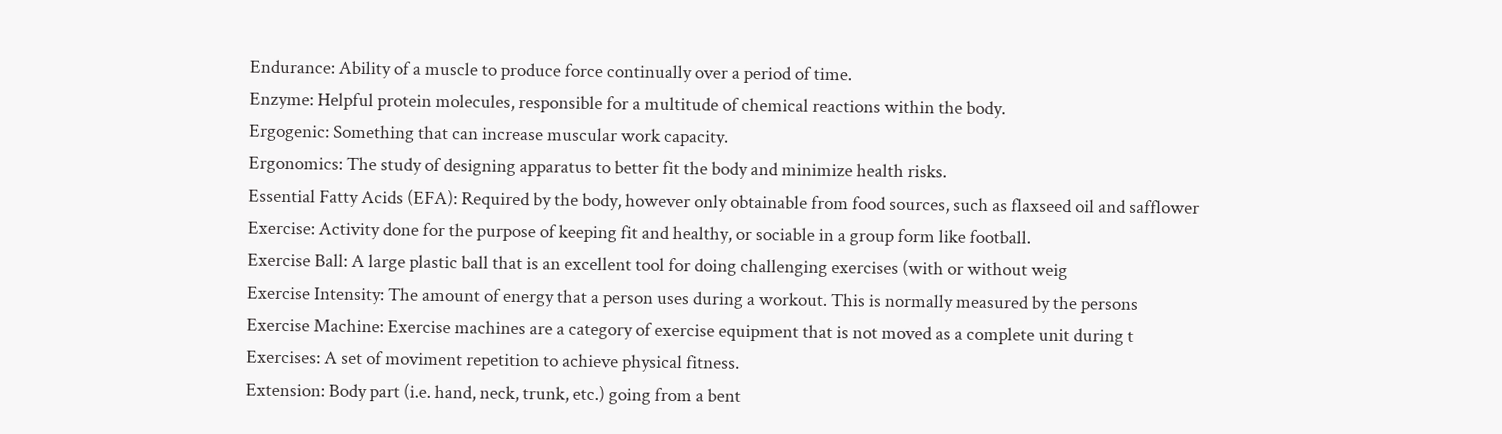Endurance: Ability of a muscle to produce force continually over a period of time.
Enzyme: Helpful protein molecules, responsible for a multitude of chemical reactions within the body.
Ergogenic: Something that can increase muscular work capacity.
Ergonomics: The study of designing apparatus to better fit the body and minimize health risks.
Essential Fatty Acids (EFA): Required by the body, however only obtainable from food sources, such as flaxseed oil and safflower
Exercise: Activity done for the purpose of keeping fit and healthy, or sociable in a group form like football.
Exercise Ball: A large plastic ball that is an excellent tool for doing challenging exercises (with or without weig
Exercise Intensity: The amount of energy that a person uses during a workout. This is normally measured by the persons
Exercise Machine: Exercise machines are a category of exercise equipment that is not moved as a complete unit during t
Exercises: A set of moviment repetition to achieve physical fitness.
Extension: Body part (i.e. hand, neck, trunk, etc.) going from a bent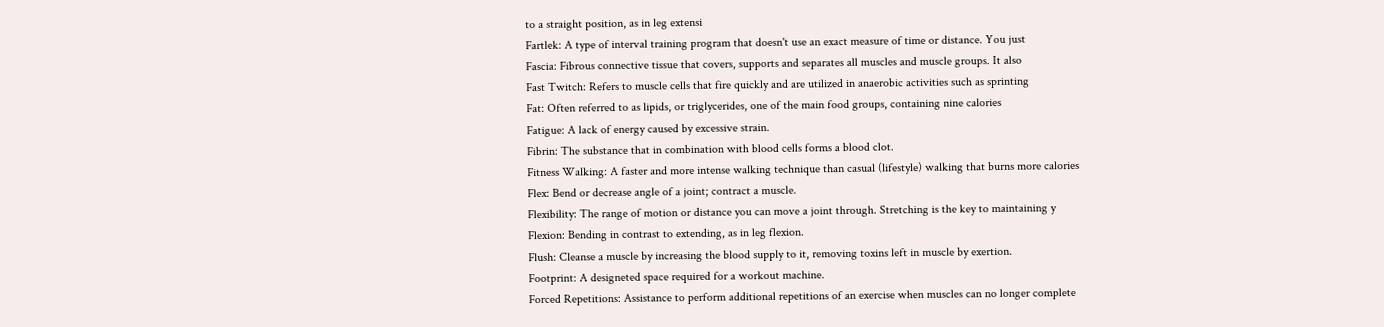to a straight position, as in leg extensi
Fartlek: A type of interval training program that doesn't use an exact measure of time or distance. You just
Fascia: Fibrous connective tissue that covers, supports and separates all muscles and muscle groups. It also
Fast Twitch: Refers to muscle cells that fire quickly and are utilized in anaerobic activities such as sprinting
Fat: Often referred to as lipids, or triglycerides, one of the main food groups, containing nine calories
Fatigue: A lack of energy caused by excessive strain.
Fibrin: The substance that in combination with blood cells forms a blood clot.
Fitness Walking: A faster and more intense walking technique than casual (lifestyle) walking that burns more calories
Flex: Bend or decrease angle of a joint; contract a muscle.
Flexibility: The range of motion or distance you can move a joint through. Stretching is the key to maintaining y
Flexion: Bending in contrast to extending, as in leg flexion.
Flush: Cleanse a muscle by increasing the blood supply to it, removing toxins left in muscle by exertion.
Footprint: A designeted space required for a workout machine.
Forced Repetitions: Assistance to perform additional repetitions of an exercise when muscles can no longer complete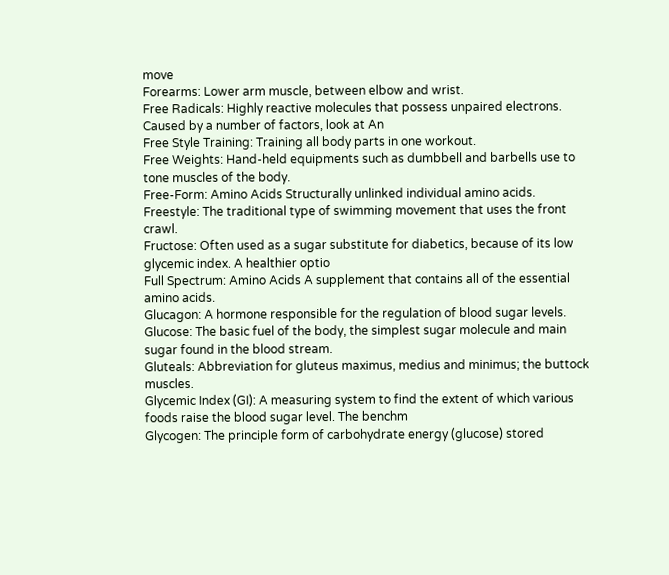move
Forearms: Lower arm muscle, between elbow and wrist.
Free Radicals: Highly reactive molecules that possess unpaired electrons. Caused by a number of factors, look at An
Free Style Training: Training all body parts in one workout.
Free Weights: Hand-held equipments such as dumbbell and barbells use to tone muscles of the body.
Free-Form: Amino Acids Structurally unlinked individual amino acids.
Freestyle: The traditional type of swimming movement that uses the front crawl.
Fructose: Often used as a sugar substitute for diabetics, because of its low glycemic index. A healthier optio
Full Spectrum: Amino Acids A supplement that contains all of the essential amino acids.
Glucagon: A hormone responsible for the regulation of blood sugar levels.
Glucose: The basic fuel of the body, the simplest sugar molecule and main sugar found in the blood stream.
Gluteals: Abbreviation for gluteus maximus, medius and minimus; the buttock muscles.
Glycemic Index (GI): A measuring system to find the extent of which various foods raise the blood sugar level. The benchm
Glycogen: The principle form of carbohydrate energy (glucose) stored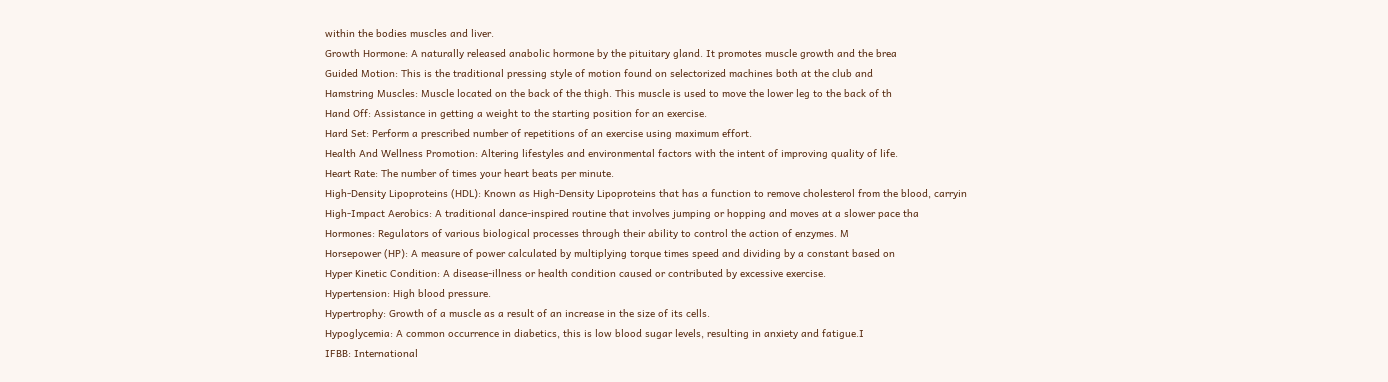within the bodies muscles and liver.
Growth Hormone: A naturally released anabolic hormone by the pituitary gland. It promotes muscle growth and the brea
Guided Motion: This is the traditional pressing style of motion found on selectorized machines both at the club and
Hamstring Muscles: Muscle located on the back of the thigh. This muscle is used to move the lower leg to the back of th
Hand Off: Assistance in getting a weight to the starting position for an exercise.
Hard Set: Perform a prescribed number of repetitions of an exercise using maximum effort.
Health And Wellness Promotion: Altering lifestyles and environmental factors with the intent of improving quality of life.
Heart Rate: The number of times your heart beats per minute.
High-Density Lipoproteins (HDL): Known as High-Density Lipoproteins that has a function to remove cholesterol from the blood, carryin
High-Impact Aerobics: A traditional dance-inspired routine that involves jumping or hopping and moves at a slower pace tha
Hormones: Regulators of various biological processes through their ability to control the action of enzymes. M
Horsepower (HP): A measure of power calculated by multiplying torque times speed and dividing by a constant based on
Hyper Kinetic Condition: A disease-illness or health condition caused or contributed by excessive exercise.
Hypertension: High blood pressure.
Hypertrophy: Growth of a muscle as a result of an increase in the size of its cells.
Hypoglycemia: A common occurrence in diabetics, this is low blood sugar levels, resulting in anxiety and fatigue.I
IFBB: International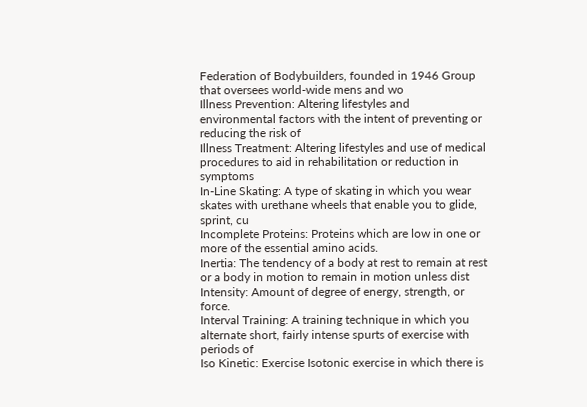Federation of Bodybuilders, founded in 1946 Group that oversees world-wide mens and wo
Illness Prevention: Altering lifestyles and environmental factors with the intent of preventing or reducing the risk of
Illness Treatment: Altering lifestyles and use of medical procedures to aid in rehabilitation or reduction in symptoms
In-Line Skating: A type of skating in which you wear skates with urethane wheels that enable you to glide, sprint, cu
Incomplete Proteins: Proteins which are low in one or more of the essential amino acids.
Inertia: The tendency of a body at rest to remain at rest or a body in motion to remain in motion unless dist
Intensity: Amount of degree of energy, strength, or force.
Interval Training: A training technique in which you alternate short, fairly intense spurts of exercise with periods of
Iso Kinetic: Exercise Isotonic exercise in which there is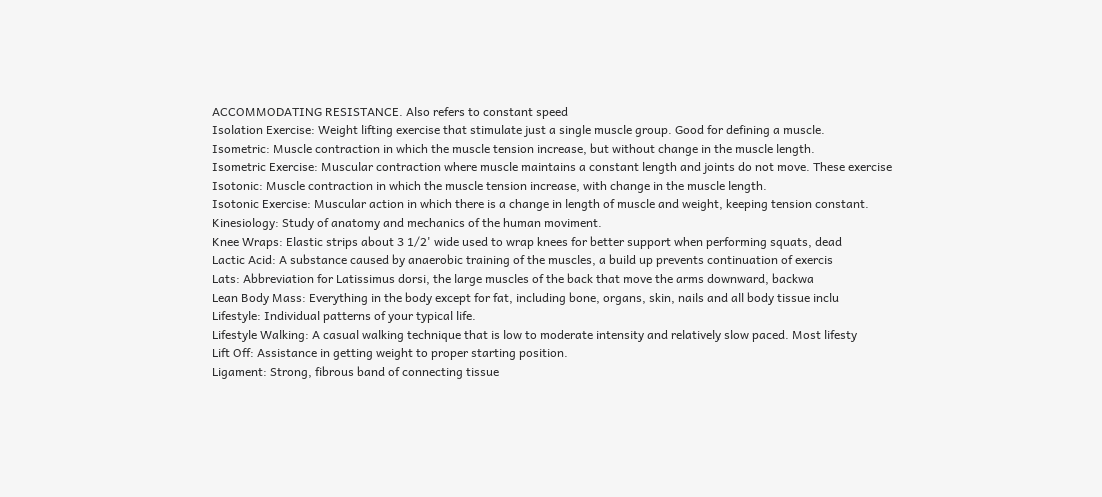ACCOMMODATING RESISTANCE. Also refers to constant speed
Isolation Exercise: Weight lifting exercise that stimulate just a single muscle group. Good for defining a muscle.
Isometric: Muscle contraction in which the muscle tension increase, but without change in the muscle length.
Isometric Exercise: Muscular contraction where muscle maintains a constant length and joints do not move. These exercise
Isotonic: Muscle contraction in which the muscle tension increase, with change in the muscle length.
Isotonic Exercise: Muscular action in which there is a change in length of muscle and weight, keeping tension constant.
Kinesiology: Study of anatomy and mechanics of the human moviment.
Knee Wraps: Elastic strips about 3 1/2' wide used to wrap knees for better support when performing squats, dead
Lactic Acid: A substance caused by anaerobic training of the muscles, a build up prevents continuation of exercis
Lats: Abbreviation for Latissimus dorsi, the large muscles of the back that move the arms downward, backwa
Lean Body Mass: Everything in the body except for fat, including bone, organs, skin, nails and all body tissue inclu
Lifestyle: Individual patterns of your typical life.
Lifestyle Walking: A casual walking technique that is low to moderate intensity and relatively slow paced. Most lifesty
Lift Off: Assistance in getting weight to proper starting position.
Ligament: Strong, fibrous band of connecting tissue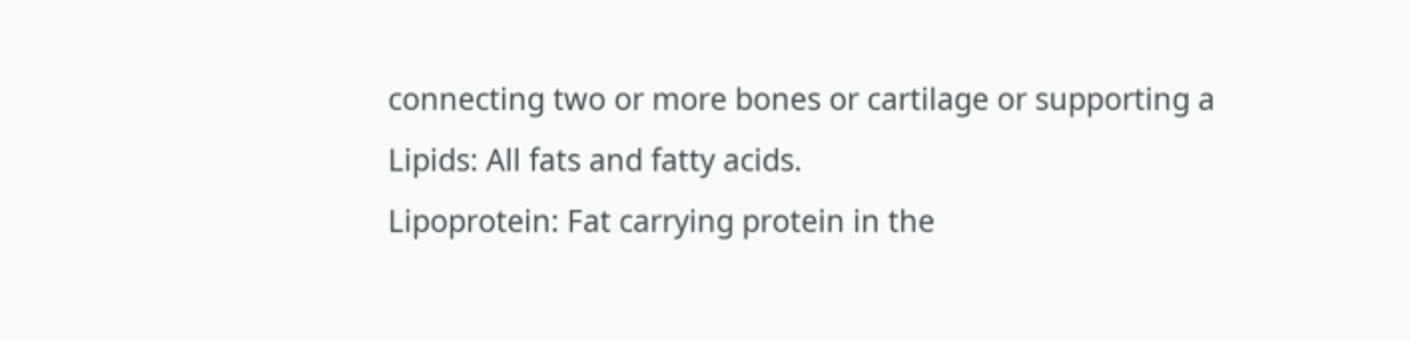connecting two or more bones or cartilage or supporting a
Lipids: All fats and fatty acids.
Lipoprotein: Fat carrying protein in the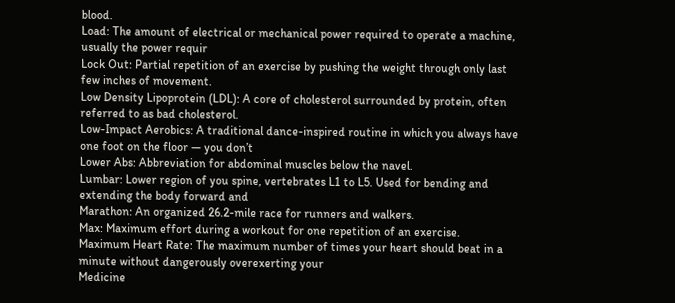blood.
Load: The amount of electrical or mechanical power required to operate a machine, usually the power requir
Lock Out: Partial repetition of an exercise by pushing the weight through only last few inches of movement.
Low Density Lipoprotein (LDL): A core of cholesterol surrounded by protein, often referred to as bad cholesterol.
Low-Impact Aerobics: A traditional dance-inspired routine in which you always have one foot on the floor — you don’t
Lower Abs: Abbreviation for abdominal muscles below the navel.
Lumbar: Lower region of you spine, vertebrates L1 to L5. Used for bending and extending the body forward and
Marathon: An organized 26.2-mile race for runners and walkers.
Max: Maximum effort during a workout for one repetition of an exercise.
Maximum Heart Rate: The maximum number of times your heart should beat in a minute without dangerously overexerting your
Medicine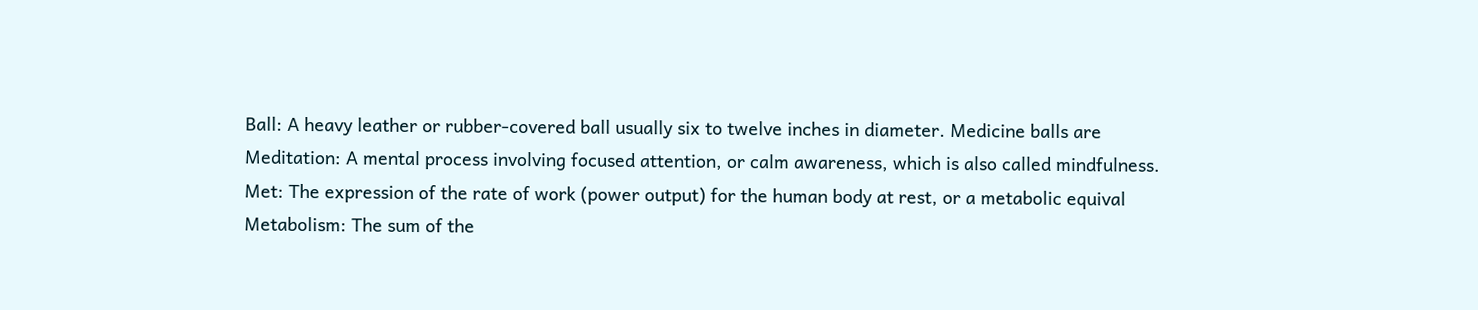Ball: A heavy leather or rubber-covered ball usually six to twelve inches in diameter. Medicine balls are
Meditation: A mental process involving focused attention, or calm awareness, which is also called mindfulness.
Met: The expression of the rate of work (power output) for the human body at rest, or a metabolic equival
Metabolism: The sum of the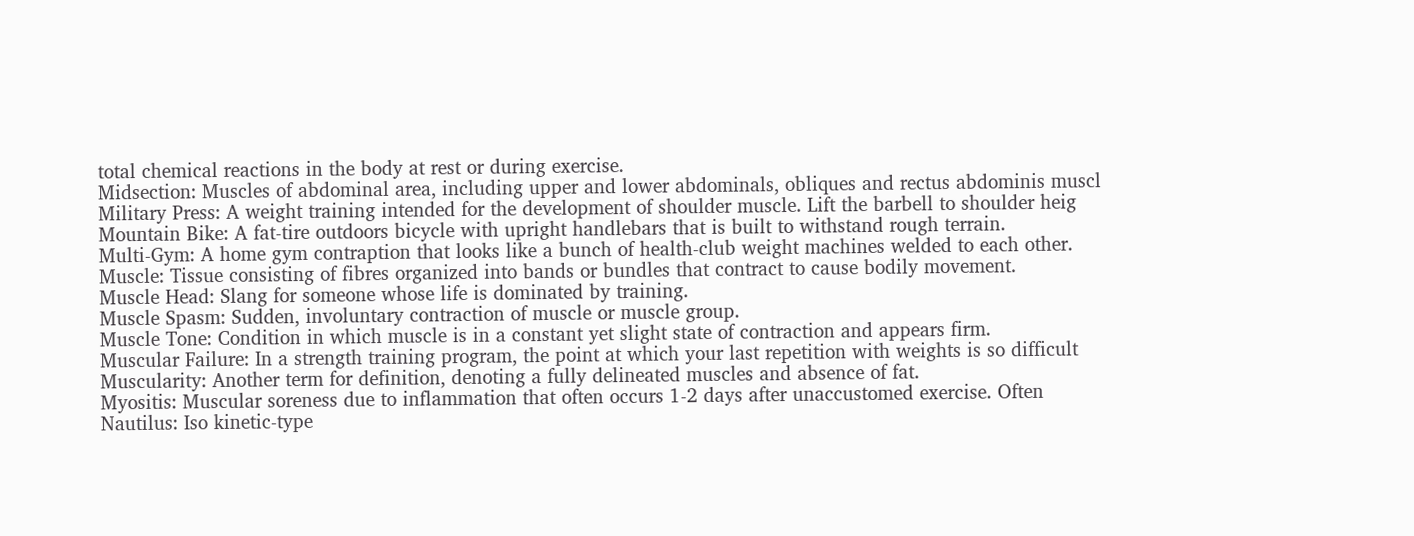total chemical reactions in the body at rest or during exercise.
Midsection: Muscles of abdominal area, including upper and lower abdominals, obliques and rectus abdominis muscl
Military Press: A weight training intended for the development of shoulder muscle. Lift the barbell to shoulder heig
Mountain Bike: A fat-tire outdoors bicycle with upright handlebars that is built to withstand rough terrain.
Multi-Gym: A home gym contraption that looks like a bunch of health-club weight machines welded to each other.
Muscle: Tissue consisting of fibres organized into bands or bundles that contract to cause bodily movement.
Muscle Head: Slang for someone whose life is dominated by training.
Muscle Spasm: Sudden, involuntary contraction of muscle or muscle group.
Muscle Tone: Condition in which muscle is in a constant yet slight state of contraction and appears firm.
Muscular Failure: In a strength training program, the point at which your last repetition with weights is so difficult
Muscularity: Another term for definition, denoting a fully delineated muscles and absence of fat.
Myositis: Muscular soreness due to inflammation that often occurs 1-2 days after unaccustomed exercise. Often
Nautilus: Iso kinetic-type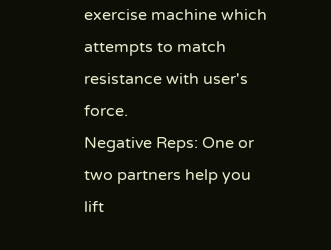exercise machine which attempts to match resistance with user's force.
Negative Reps: One or two partners help you lift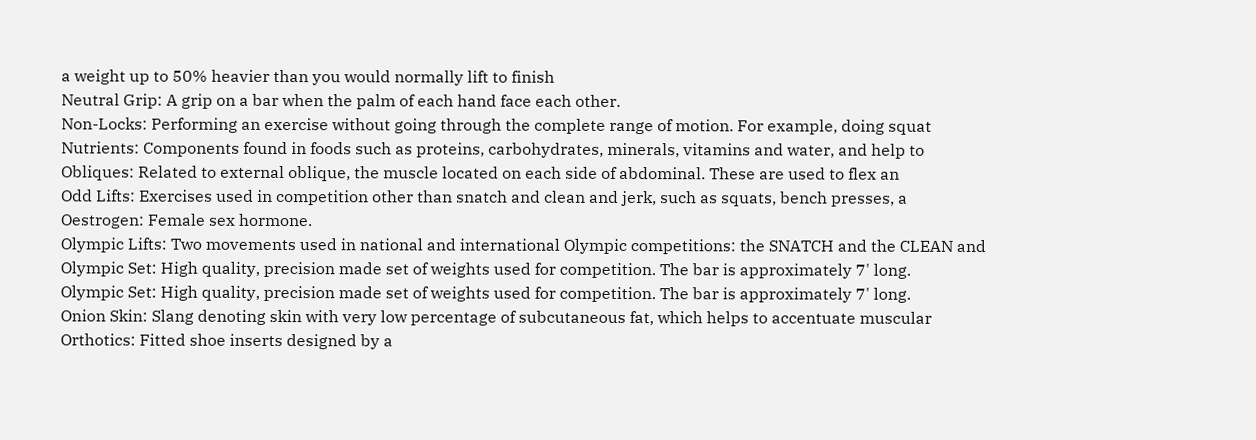a weight up to 50% heavier than you would normally lift to finish
Neutral Grip: A grip on a bar when the palm of each hand face each other.
Non-Locks: Performing an exercise without going through the complete range of motion. For example, doing squat
Nutrients: Components found in foods such as proteins, carbohydrates, minerals, vitamins and water, and help to
Obliques: Related to external oblique, the muscle located on each side of abdominal. These are used to flex an
Odd Lifts: Exercises used in competition other than snatch and clean and jerk, such as squats, bench presses, a
Oestrogen: Female sex hormone.
Olympic Lifts: Two movements used in national and international Olympic competitions: the SNATCH and the CLEAN and
Olympic Set: High quality, precision made set of weights used for competition. The bar is approximately 7' long.
Olympic Set: High quality, precision made set of weights used for competition. The bar is approximately 7' long.
Onion Skin: Slang denoting skin with very low percentage of subcutaneous fat, which helps to accentuate muscular
Orthotics: Fitted shoe inserts designed by a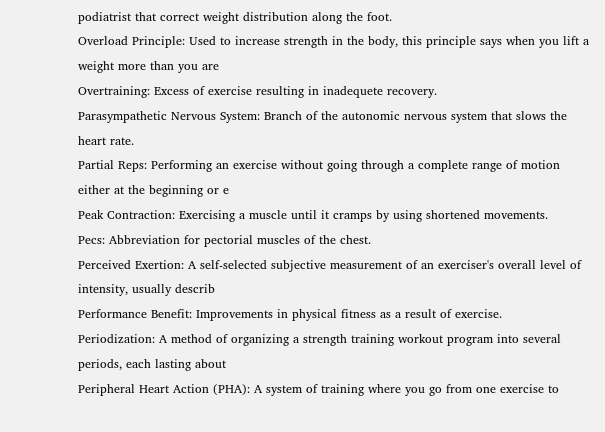podiatrist that correct weight distribution along the foot.
Overload Principle: Used to increase strength in the body, this principle says when you lift a weight more than you are
Overtraining: Excess of exercise resulting in inadequete recovery.
Parasympathetic Nervous System: Branch of the autonomic nervous system that slows the heart rate.
Partial Reps: Performing an exercise without going through a complete range of motion either at the beginning or e
Peak Contraction: Exercising a muscle until it cramps by using shortened movements.
Pecs: Abbreviation for pectorial muscles of the chest.
Perceived Exertion: A self-selected subjective measurement of an exerciser's overall level of intensity, usually describ
Performance Benefit: Improvements in physical fitness as a result of exercise.
Periodization: A method of organizing a strength training workout program into several periods, each lasting about
Peripheral Heart Action (PHA): A system of training where you go from one exercise to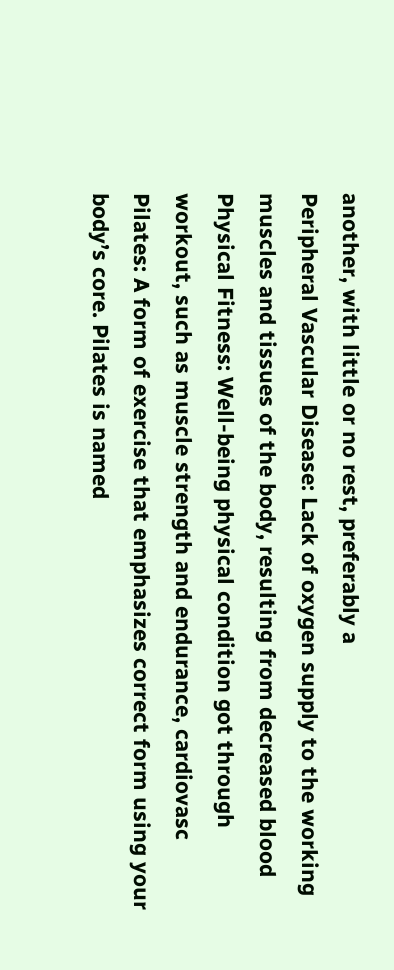another, with little or no rest, preferably a
Peripheral Vascular Disease: Lack of oxygen supply to the working muscles and tissues of the body, resulting from decreased blood
Physical Fitness: Well-being physical condition got through workout, such as muscle strength and endurance, cardiovasc
Pilates: A form of exercise that emphasizes correct form using your body’s core. Pilates is named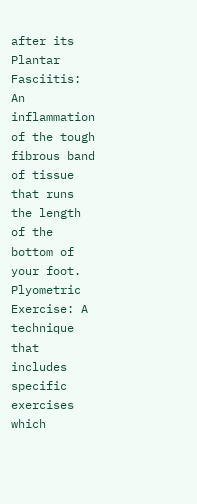after its
Plantar Fasciitis: An inflammation of the tough fibrous band of tissue that runs the length of the bottom of your foot.
Plyometric Exercise: A technique that includes specific exercises which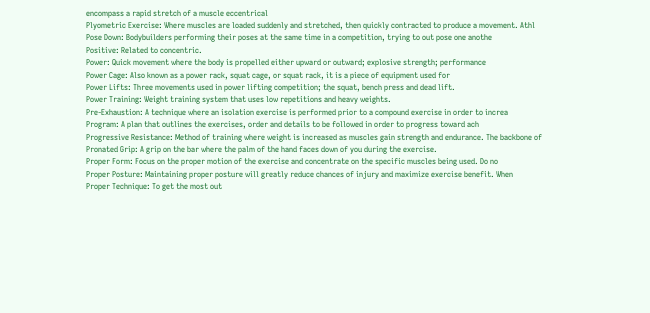encompass a rapid stretch of a muscle eccentrical
Plyometric Exercise: Where muscles are loaded suddenly and stretched, then quickly contracted to produce a movement. Athl
Pose Down: Bodybuilders performing their poses at the same time in a competition, trying to out pose one anothe
Positive: Related to concentric.
Power: Quick movement where the body is propelled either upward or outward; explosive strength; performance
Power Cage: Also known as a power rack, squat cage, or squat rack, it is a piece of equipment used for
Power Lifts: Three movements used in power lifting competition; the squat, bench press and dead lift.
Power Training: Weight training system that uses low repetitions and heavy weights.
Pre-Exhaustion: A technique where an isolation exercise is performed prior to a compound exercise in order to increa
Program: A plan that outlines the exercises, order and details to be followed in order to progress toward ach
Progressive Resistance: Method of training where weight is increased as muscles gain strength and endurance. The backbone of
Pronated Grip: A grip on the bar where the palm of the hand faces down of you during the exercise.
Proper Form: Focus on the proper motion of the exercise and concentrate on the specific muscles being used. Do no
Proper Posture: Maintaining proper posture will greatly reduce chances of injury and maximize exercise benefit. When
Proper Technique: To get the most out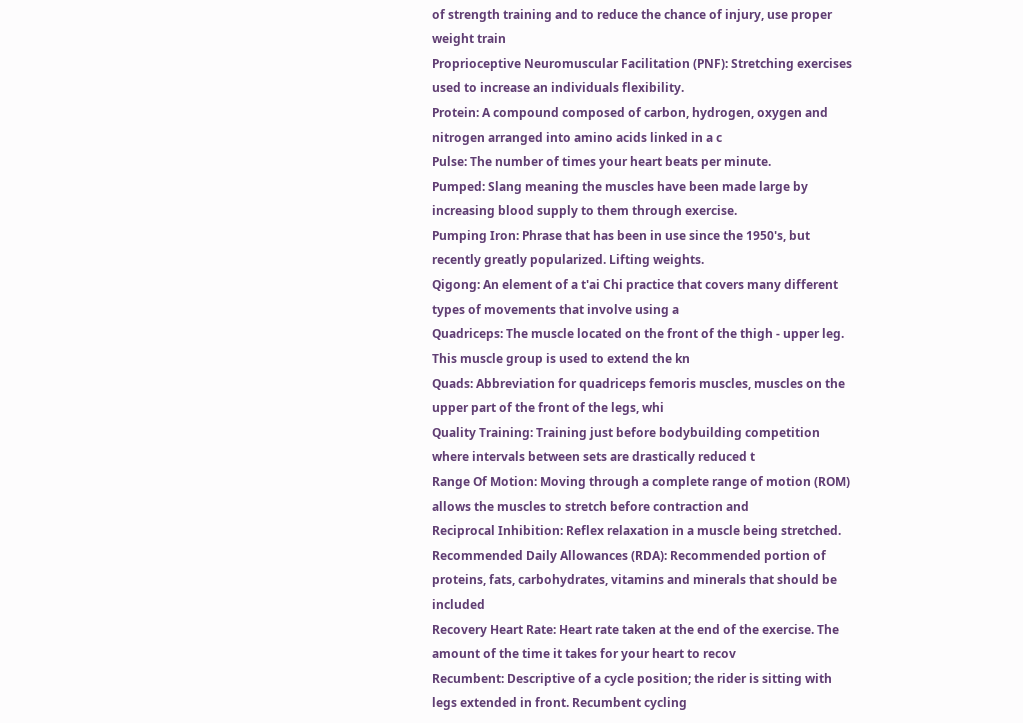of strength training and to reduce the chance of injury, use proper weight train
Proprioceptive Neuromuscular Facilitation (PNF): Stretching exercises used to increase an individuals flexibility.
Protein: A compound composed of carbon, hydrogen, oxygen and nitrogen arranged into amino acids linked in a c
Pulse: The number of times your heart beats per minute.
Pumped: Slang meaning the muscles have been made large by increasing blood supply to them through exercise.
Pumping Iron: Phrase that has been in use since the 1950's, but recently greatly popularized. Lifting weights.
Qigong: An element of a t'ai Chi practice that covers many different types of movements that involve using a
Quadriceps: The muscle located on the front of the thigh - upper leg. This muscle group is used to extend the kn
Quads: Abbreviation for quadriceps femoris muscles, muscles on the upper part of the front of the legs, whi
Quality Training: Training just before bodybuilding competition where intervals between sets are drastically reduced t
Range Of Motion: Moving through a complete range of motion (ROM) allows the muscles to stretch before contraction and
Reciprocal Inhibition: Reflex relaxation in a muscle being stretched.
Recommended Daily Allowances (RDA): Recommended portion of proteins, fats, carbohydrates, vitamins and minerals that should be included
Recovery Heart Rate: Heart rate taken at the end of the exercise. The amount of the time it takes for your heart to recov
Recumbent: Descriptive of a cycle position; the rider is sitting with legs extended in front. Recumbent cycling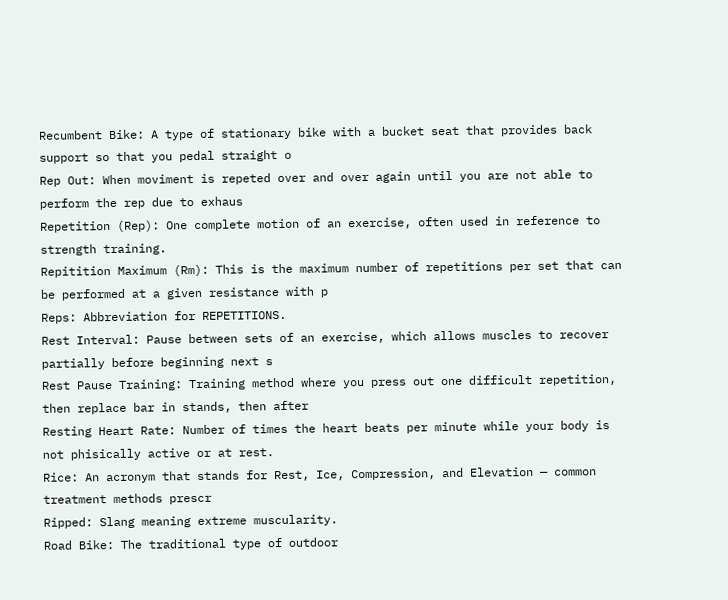Recumbent Bike: A type of stationary bike with a bucket seat that provides back support so that you pedal straight o
Rep Out: When moviment is repeted over and over again until you are not able to perform the rep due to exhaus
Repetition (Rep): One complete motion of an exercise, often used in reference to strength training.
Repitition Maximum (Rm): This is the maximum number of repetitions per set that can be performed at a given resistance with p
Reps: Abbreviation for REPETITIONS.
Rest Interval: Pause between sets of an exercise, which allows muscles to recover partially before beginning next s
Rest Pause Training: Training method where you press out one difficult repetition, then replace bar in stands, then after
Resting Heart Rate: Number of times the heart beats per minute while your body is not phisically active or at rest.
Rice: An acronym that stands for Rest, Ice, Compression, and Elevation — common treatment methods prescr
Ripped: Slang meaning extreme muscularity.
Road Bike: The traditional type of outdoor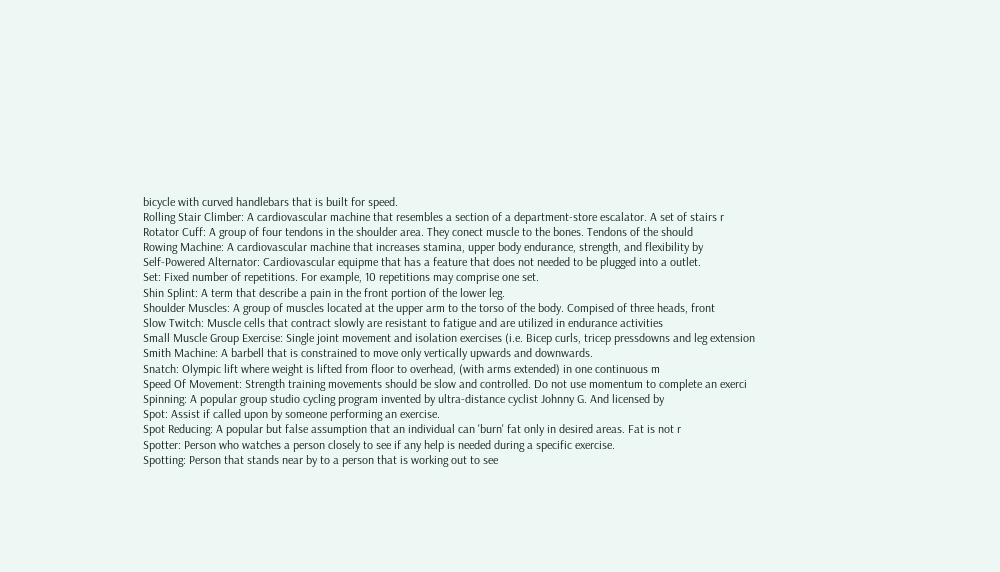bicycle with curved handlebars that is built for speed.
Rolling Stair Climber: A cardiovascular machine that resembles a section of a department-store escalator. A set of stairs r
Rotator Cuff: A group of four tendons in the shoulder area. They conect muscle to the bones. Tendons of the should
Rowing Machine: A cardiovascular machine that increases stamina, upper body endurance, strength, and flexibility by
Self-Powered Alternator: Cardiovascular equipme that has a feature that does not needed to be plugged into a outlet.
Set: Fixed number of repetitions. For example, 10 repetitions may comprise one set.
Shin Splint: A term that describe a pain in the front portion of the lower leg.
Shoulder Muscles: A group of muscles located at the upper arm to the torso of the body. Compised of three heads, front
Slow Twitch: Muscle cells that contract slowly are resistant to fatigue and are utilized in endurance activities
Small Muscle Group Exercise: Single joint movement and isolation exercises (i.e. Bicep curls, tricep pressdowns and leg extension
Smith Machine: A barbell that is constrained to move only vertically upwards and downwards.
Snatch: Olympic lift where weight is lifted from floor to overhead, (with arms extended) in one continuous m
Speed Of Movement: Strength training movements should be slow and controlled. Do not use momentum to complete an exerci
Spinning: A popular group studio cycling program invented by ultra-distance cyclist Johnny G. And licensed by
Spot: Assist if called upon by someone performing an exercise.
Spot Reducing: A popular but false assumption that an individual can 'burn' fat only in desired areas. Fat is not r
Spotter: Person who watches a person closely to see if any help is needed during a specific exercise.
Spotting: Person that stands near by to a person that is working out to see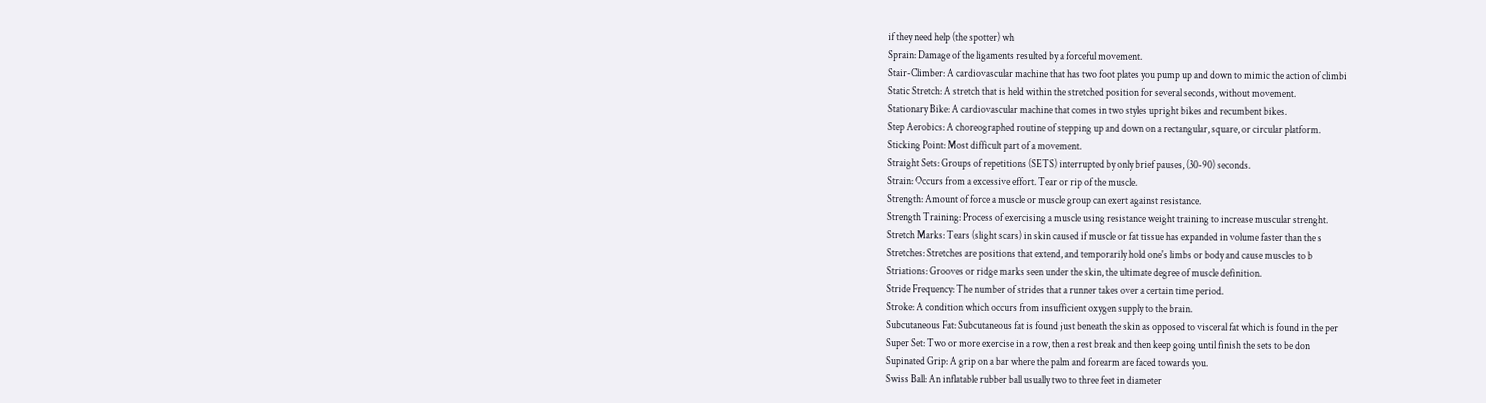if they need help (the spotter) wh
Sprain: Damage of the ligaments resulted by a forceful movement.
Stair-Climber: A cardiovascular machine that has two foot plates you pump up and down to mimic the action of climbi
Static Stretch: A stretch that is held within the stretched position for several seconds, without movement.
Stationary Bike: A cardiovascular machine that comes in two styles upright bikes and recumbent bikes.
Step Aerobics: A choreographed routine of stepping up and down on a rectangular, square, or circular platform.
Sticking Point: Most difficult part of a movement.
Straight Sets: Groups of repetitions (SETS) interrupted by only brief pauses, (30-90) seconds.
Strain: Occurs from a excessive effort. Tear or rip of the muscle.
Strength: Amount of force a muscle or muscle group can exert against resistance.
Strength Training: Process of exercising a muscle using resistance weight training to increase muscular strenght.
Stretch Marks: Tears (slight scars) in skin caused if muscle or fat tissue has expanded in volume faster than the s
Stretches: Stretches are positions that extend, and temporarily hold one's limbs or body and cause muscles to b
Striations: Grooves or ridge marks seen under the skin, the ultimate degree of muscle definition.
Stride Frequency: The number of strides that a runner takes over a certain time period.
Stroke: A condition which occurs from insufficient oxygen supply to the brain.
Subcutaneous Fat: Subcutaneous fat is found just beneath the skin as opposed to visceral fat which is found in the per
Super Set: Two or more exercise in a row, then a rest break and then keep going until finish the sets to be don
Supinated Grip: A grip on a bar where the palm and forearm are faced towards you.
Swiss Ball: An inflatable rubber ball usually two to three feet in diameter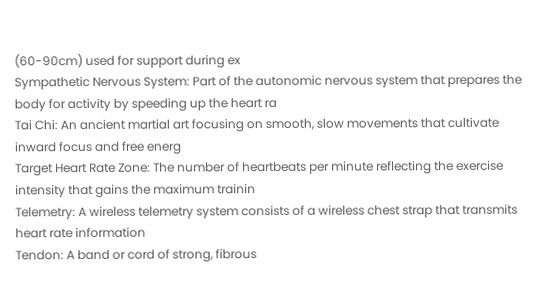(60-90cm) used for support during ex
Sympathetic Nervous System: Part of the autonomic nervous system that prepares the body for activity by speeding up the heart ra
Tai Chi: An ancient martial art focusing on smooth, slow movements that cultivate inward focus and free energ
Target Heart Rate Zone: The number of heartbeats per minute reflecting the exercise intensity that gains the maximum trainin
Telemetry: A wireless telemetry system consists of a wireless chest strap that transmits heart rate information
Tendon: A band or cord of strong, fibrous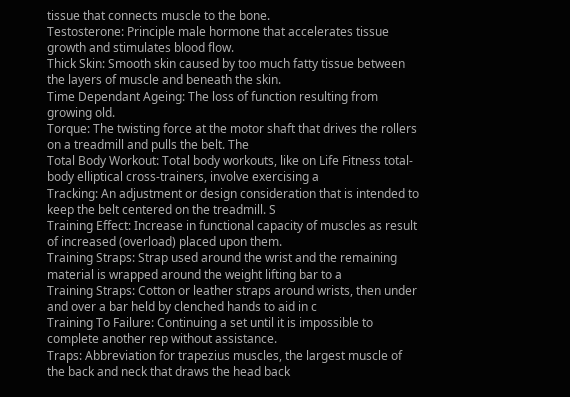tissue that connects muscle to the bone.
Testosterone: Principle male hormone that accelerates tissue growth and stimulates blood flow.
Thick Skin: Smooth skin caused by too much fatty tissue between the layers of muscle and beneath the skin.
Time Dependant Ageing: The loss of function resulting from growing old.
Torque: The twisting force at the motor shaft that drives the rollers on a treadmill and pulls the belt. The
Total Body Workout: Total body workouts, like on Life Fitness total-body elliptical cross-trainers, involve exercising a
Tracking: An adjustment or design consideration that is intended to keep the belt centered on the treadmill. S
Training Effect: Increase in functional capacity of muscles as result of increased (overload) placed upon them.
Training Straps: Strap used around the wrist and the remaining material is wrapped around the weight lifting bar to a
Training Straps: Cotton or leather straps around wrists, then under and over a bar held by clenched hands to aid in c
Training To Failure: Continuing a set until it is impossible to complete another rep without assistance.
Traps: Abbreviation for trapezius muscles, the largest muscle of the back and neck that draws the head back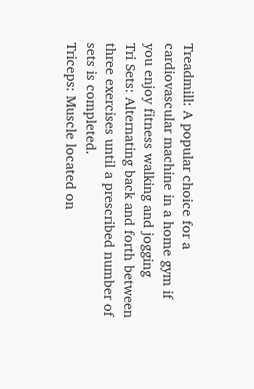Treadmill: A popular choice for a cardiovascular machine in a home gym if you enjoy fitness walking and jogging
Tri Sets: Alternating back and forth between three exercises until a prescribed number of sets is completed.
Triceps: Muscle located on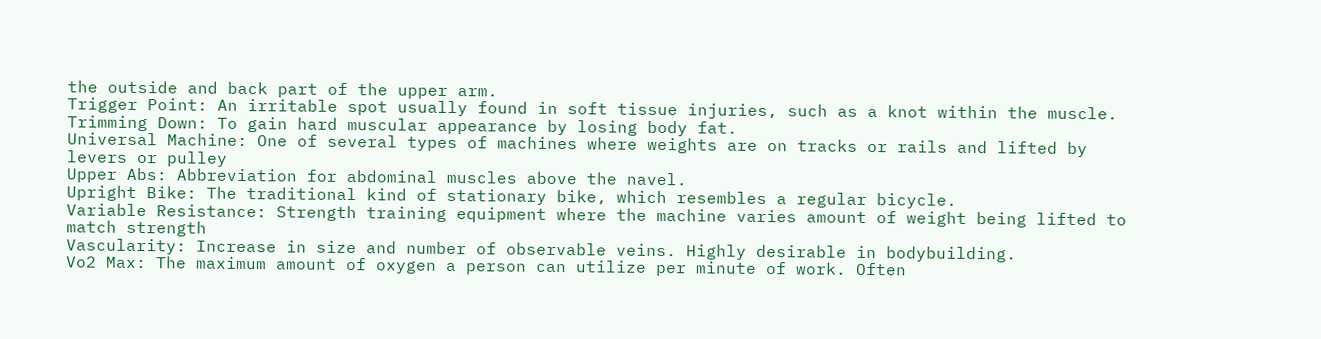the outside and back part of the upper arm.
Trigger Point: An irritable spot usually found in soft tissue injuries, such as a knot within the muscle.
Trimming Down: To gain hard muscular appearance by losing body fat.
Universal Machine: One of several types of machines where weights are on tracks or rails and lifted by levers or pulley
Upper Abs: Abbreviation for abdominal muscles above the navel.
Upright Bike: The traditional kind of stationary bike, which resembles a regular bicycle.
Variable Resistance: Strength training equipment where the machine varies amount of weight being lifted to match strength
Vascularity: Increase in size and number of observable veins. Highly desirable in bodybuilding.
Vo2 Max: The maximum amount of oxygen a person can utilize per minute of work. Often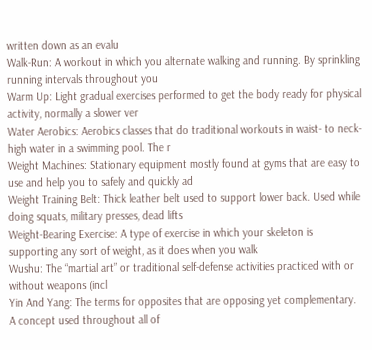written down as an evalu
Walk-Run: A workout in which you alternate walking and running. By sprinkling running intervals throughout you
Warm Up: Light gradual exercises performed to get the body ready for physical activity, normally a slower ver
Water Aerobics: Aerobics classes that do traditional workouts in waist- to neck-high water in a swimming pool. The r
Weight Machines: Stationary equipment mostly found at gyms that are easy to use and help you to safely and quickly ad
Weight Training Belt: Thick leather belt used to support lower back. Used while doing squats, military presses, dead lifts
Weight-Bearing Exercise: A type of exercise in which your skeleton is supporting any sort of weight, as it does when you walk
Wushu: The “martial art” or traditional self-defense activities practiced with or without weapons (incl
Yin And Yang: The terms for opposites that are opposing yet complementary. A concept used throughout all of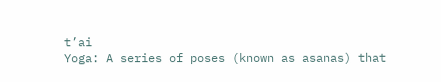t’ai
Yoga: A series of poses (known as asanas) that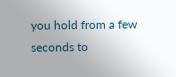you hold from a few seconds to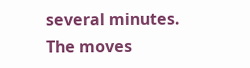several minutes. The moves